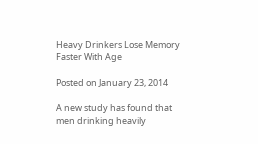Heavy Drinkers Lose Memory Faster With Age

Posted on January 23, 2014

A new study has found that men drinking heavily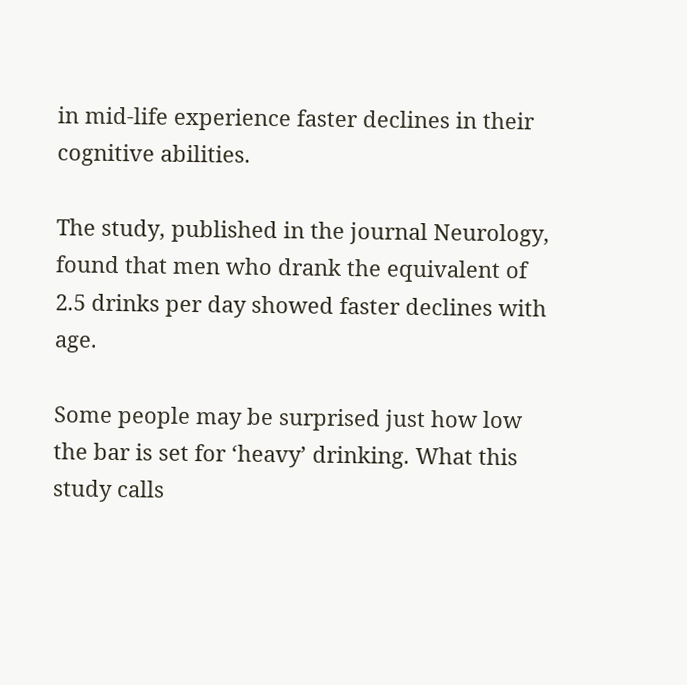in mid-life experience faster declines in their cognitive abilities.

The study, published in the journal Neurology, found that men who drank the equivalent of 2.5 drinks per day showed faster declines with age.

Some people may be surprised just how low the bar is set for ‘heavy’ drinking. What this study calls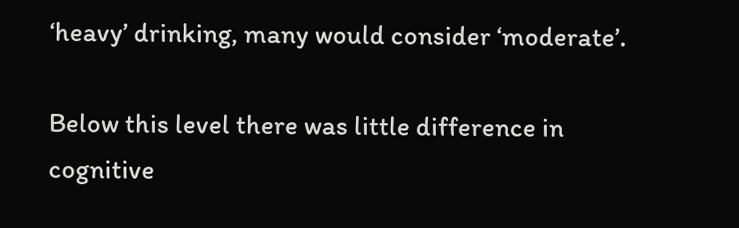‘heavy’ drinking, many would consider ‘moderate’.

Below this level there was little difference in cognitive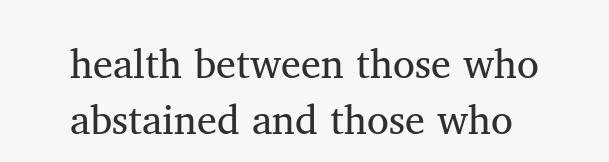health between those who abstained and those who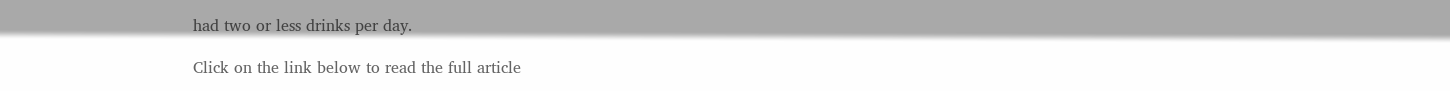had two or less drinks per day.

Click on the link below to read the full article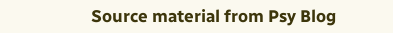Source material from Psy Blog